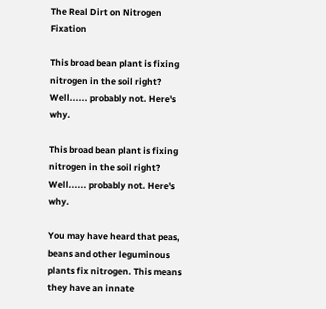The Real Dirt on Nitrogen Fixation

This broad bean plant is fixing nitrogen in the soil right? Well...... probably not. Here's why.

This broad bean plant is fixing nitrogen in the soil right? Well...... probably not. Here's why.

You may have heard that peas, beans and other leguminous plants fix nitrogen. This means they have an innate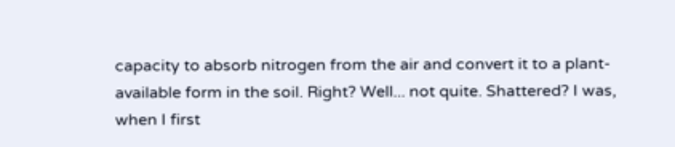capacity to absorb nitrogen from the air and convert it to a plant-available form in the soil. Right? Well... not quite. Shattered? I was, when I first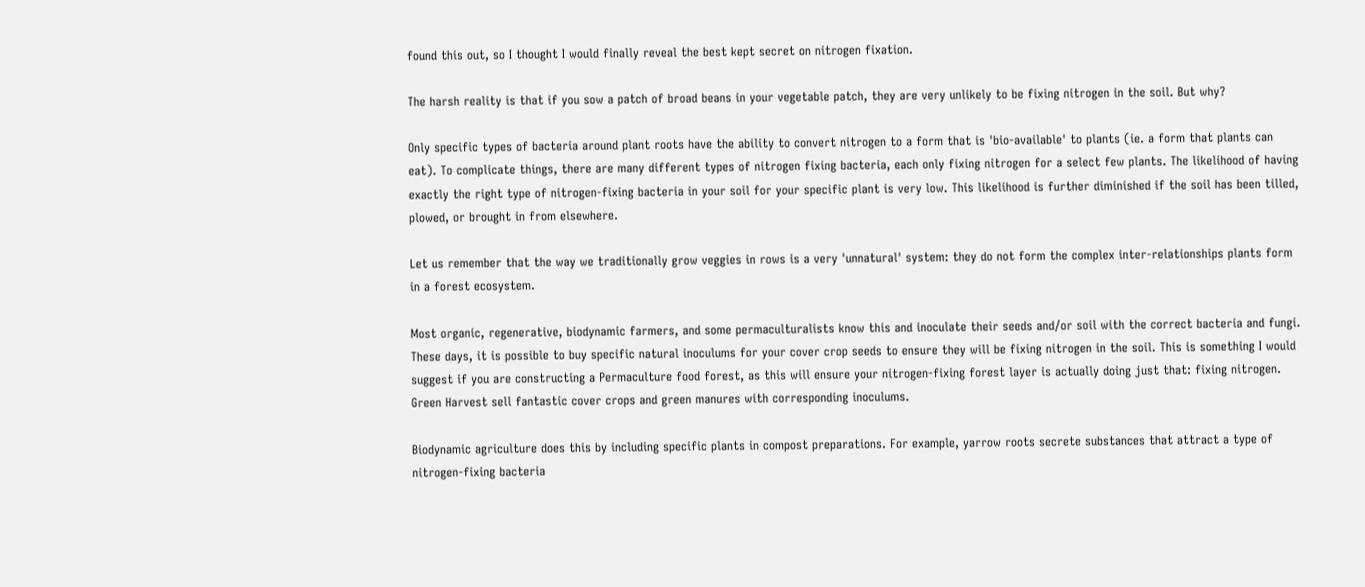found this out, so I thought I would finally reveal the best kept secret on nitrogen fixation.

The harsh reality is that if you sow a patch of broad beans in your vegetable patch, they are very unlikely to be fixing nitrogen in the soil. But why?

Only specific types of bacteria around plant roots have the ability to convert nitrogen to a form that is 'bio-available' to plants (ie. a form that plants can eat). To complicate things, there are many different types of nitrogen fixing bacteria, each only fixing nitrogen for a select few plants. The likelihood of having exactly the right type of nitrogen-fixing bacteria in your soil for your specific plant is very low. This likelihood is further diminished if the soil has been tilled, plowed, or brought in from elsewhere.

Let us remember that the way we traditionally grow veggies in rows is a very 'unnatural' system: they do not form the complex inter-relationships plants form in a forest ecosystem.

Most organic, regenerative, biodynamic farmers, and some permaculturalists know this and inoculate their seeds and/or soil with the correct bacteria and fungi. These days, it is possible to buy specific natural inoculums for your cover crop seeds to ensure they will be fixing nitrogen in the soil. This is something I would suggest if you are constructing a Permaculture food forest, as this will ensure your nitrogen-fixing forest layer is actually doing just that: fixing nitrogen. Green Harvest sell fantastic cover crops and green manures with corresponding inoculums.

Biodynamic agriculture does this by including specific plants in compost preparations. For example, yarrow roots secrete substances that attract a type of nitrogen-fixing bacteria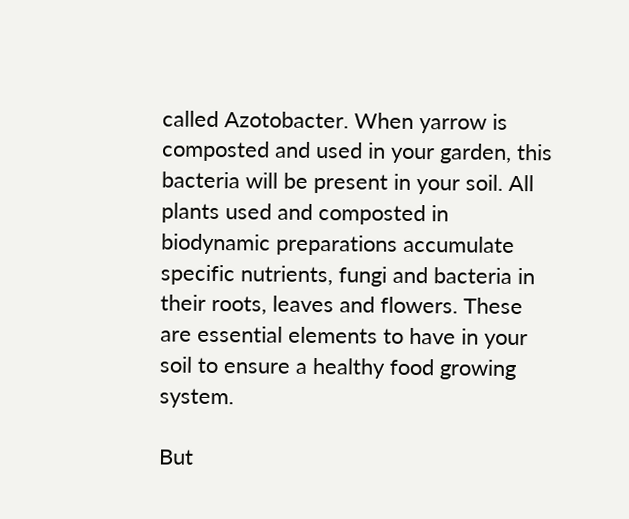called Azotobacter. When yarrow is composted and used in your garden, this bacteria will be present in your soil. All plants used and composted in biodynamic preparations accumulate specific nutrients, fungi and bacteria in their roots, leaves and flowers. These are essential elements to have in your soil to ensure a healthy food growing system.

But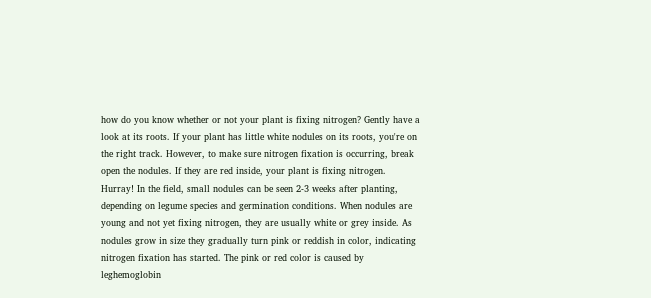how do you know whether or not your plant is fixing nitrogen? Gently have a look at its roots. If your plant has little white nodules on its roots, you're on the right track. However, to make sure nitrogen fixation is occurring, break open the nodules. If they are red inside, your plant is fixing nitrogen. Hurray! In the field, small nodules can be seen 2-3 weeks after planting, depending on legume species and germination conditions. When nodules are young and not yet fixing nitrogen, they are usually white or grey inside. As nodules grow in size they gradually turn pink or reddish in color, indicating nitrogen fixation has started. The pink or red color is caused by leghemoglobin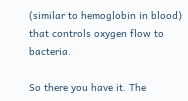(similar to hemoglobin in blood) that controls oxygen flow to bacteria.

So there you have it. The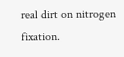real dirt on nitrogen fixation.